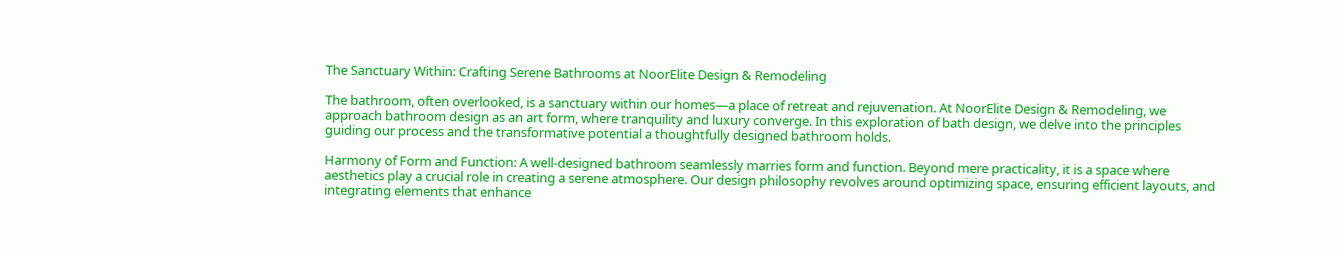The Sanctuary Within: Crafting Serene Bathrooms at NoorElite Design & Remodeling

The bathroom, often overlooked, is a sanctuary within our homes—a place of retreat and rejuvenation. At NoorElite Design & Remodeling, we approach bathroom design as an art form, where tranquility and luxury converge. In this exploration of bath design, we delve into the principles guiding our process and the transformative potential a thoughtfully designed bathroom holds.

Harmony of Form and Function: A well-designed bathroom seamlessly marries form and function. Beyond mere practicality, it is a space where aesthetics play a crucial role in creating a serene atmosphere. Our design philosophy revolves around optimizing space, ensuring efficient layouts, and integrating elements that enhance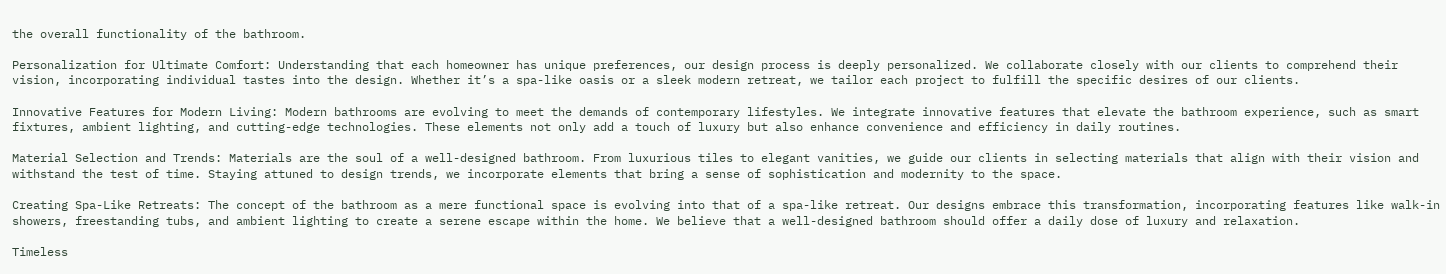the overall functionality of the bathroom.

Personalization for Ultimate Comfort: Understanding that each homeowner has unique preferences, our design process is deeply personalized. We collaborate closely with our clients to comprehend their vision, incorporating individual tastes into the design. Whether it’s a spa-like oasis or a sleek modern retreat, we tailor each project to fulfill the specific desires of our clients.

Innovative Features for Modern Living: Modern bathrooms are evolving to meet the demands of contemporary lifestyles. We integrate innovative features that elevate the bathroom experience, such as smart fixtures, ambient lighting, and cutting-edge technologies. These elements not only add a touch of luxury but also enhance convenience and efficiency in daily routines.

Material Selection and Trends: Materials are the soul of a well-designed bathroom. From luxurious tiles to elegant vanities, we guide our clients in selecting materials that align with their vision and withstand the test of time. Staying attuned to design trends, we incorporate elements that bring a sense of sophistication and modernity to the space.

Creating Spa-Like Retreats: The concept of the bathroom as a mere functional space is evolving into that of a spa-like retreat. Our designs embrace this transformation, incorporating features like walk-in showers, freestanding tubs, and ambient lighting to create a serene escape within the home. We believe that a well-designed bathroom should offer a daily dose of luxury and relaxation.

Timeless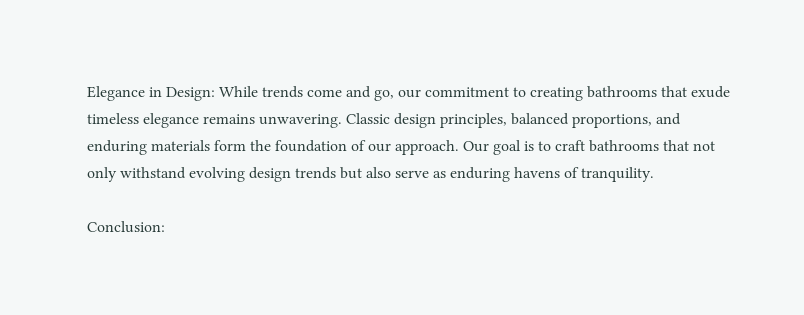Elegance in Design: While trends come and go, our commitment to creating bathrooms that exude timeless elegance remains unwavering. Classic design principles, balanced proportions, and enduring materials form the foundation of our approach. Our goal is to craft bathrooms that not only withstand evolving design trends but also serve as enduring havens of tranquility.

Conclusion: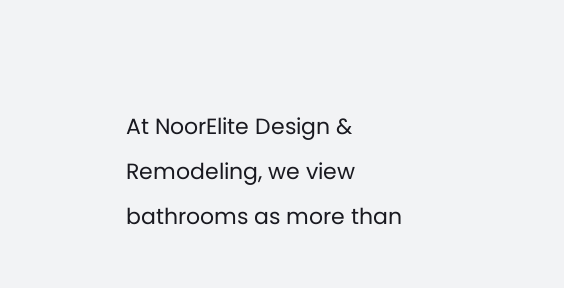At NoorElite Design & Remodeling, we view bathrooms as more than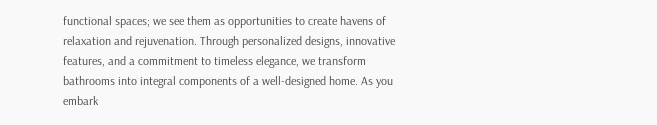functional spaces; we see them as opportunities to create havens of relaxation and rejuvenation. Through personalized designs, innovative features, and a commitment to timeless elegance, we transform bathrooms into integral components of a well-designed home. As you embark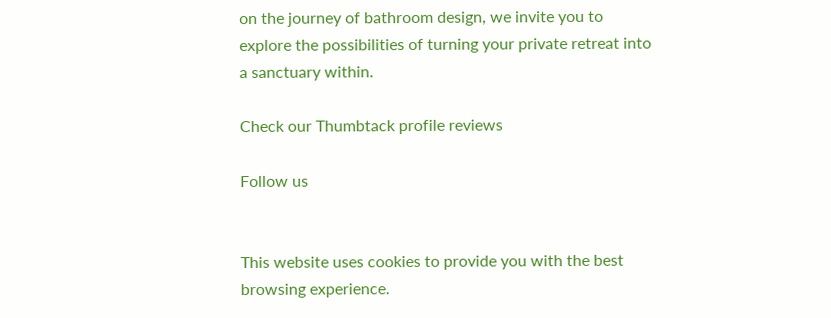on the journey of bathroom design, we invite you to explore the possibilities of turning your private retreat into a sanctuary within.

Check our Thumbtack profile reviews

Follow us


This website uses cookies to provide you with the best browsing experience.